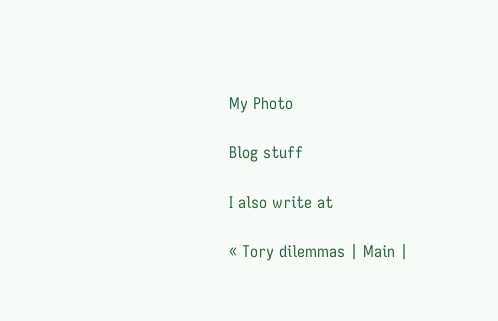My Photo

Blog stuff

I also write at

« Tory dilemmas | Main |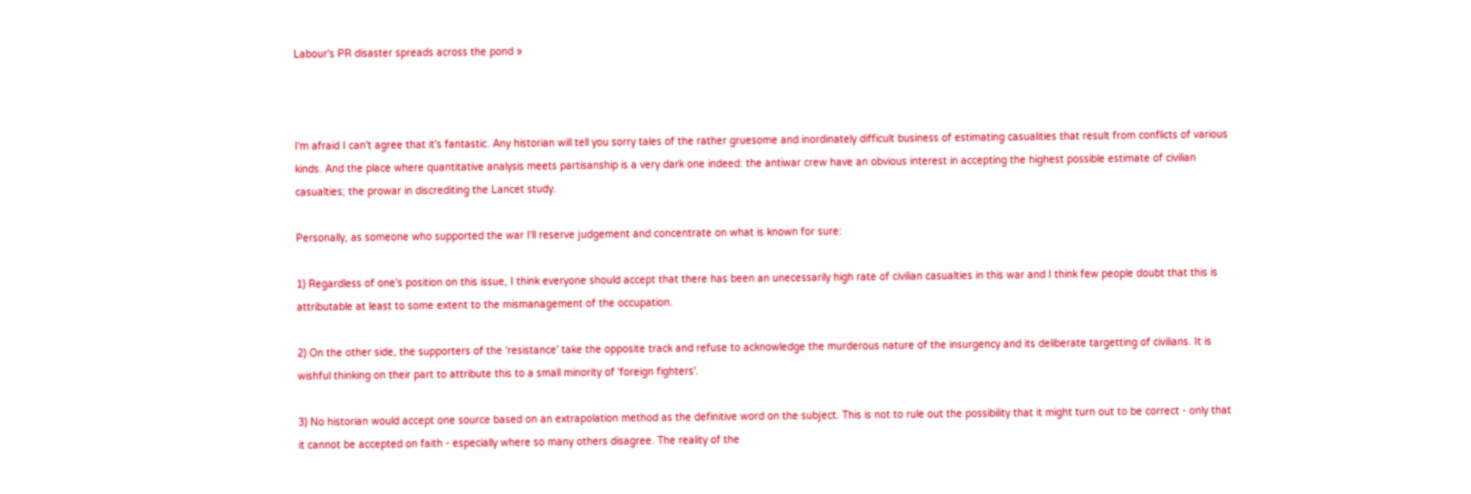Labour's PR disaster spreads across the pond »



I'm afraid I can't agree that it's fantastic. Any historian will tell you sorry tales of the rather gruesome and inordinately difficult business of estimating casualities that result from conflicts of various kinds. And the place where quantitative analysis meets partisanship is a very dark one indeed: the antiwar crew have an obvious interest in accepting the highest possible estimate of civilian casualties; the prowar in discrediting the Lancet study.

Personally, as someone who supported the war I'll reserve judgement and concentrate on what is known for sure:

1) Regardless of one's position on this issue, I think everyone should accept that there has been an unecessarily high rate of civilian casualties in this war and I think few people doubt that this is attributable at least to some extent to the mismanagement of the occupation.

2) On the other side, the supporters of the 'resistance' take the opposite track and refuse to acknowledge the murderous nature of the insurgency and its deliberate targetting of civilians. It is wishful thinking on their part to attribute this to a small minority of 'foreign fighters'.

3) No historian would accept one source based on an extrapolation method as the definitive word on the subject. This is not to rule out the possibility that it might turn out to be correct - only that it cannot be accepted on faith - especially where so many others disagree. The reality of the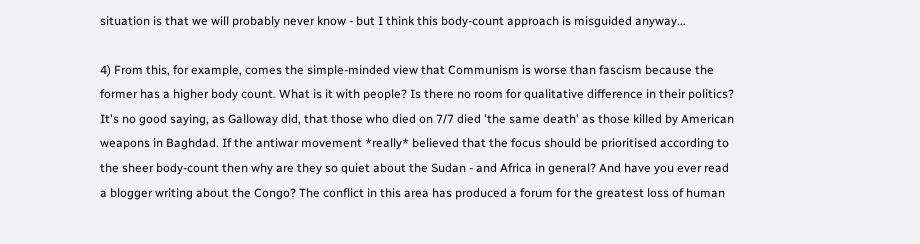situation is that we will probably never know - but I think this body-count approach is misguided anyway...

4) From this, for example, comes the simple-minded view that Communism is worse than fascism because the former has a higher body count. What is it with people? Is there no room for qualitative difference in their politics? It's no good saying, as Galloway did, that those who died on 7/7 died 'the same death' as those killed by American weapons in Baghdad. If the antiwar movement *really* believed that the focus should be prioritised according to the sheer body-count then why are they so quiet about the Sudan - and Africa in general? And have you ever read a blogger writing about the Congo? The conflict in this area has produced a forum for the greatest loss of human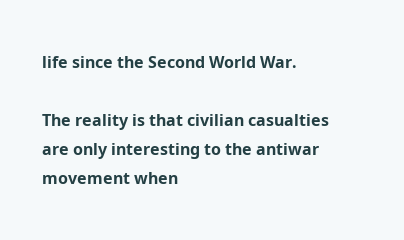life since the Second World War.

The reality is that civilian casualties are only interesting to the antiwar movement when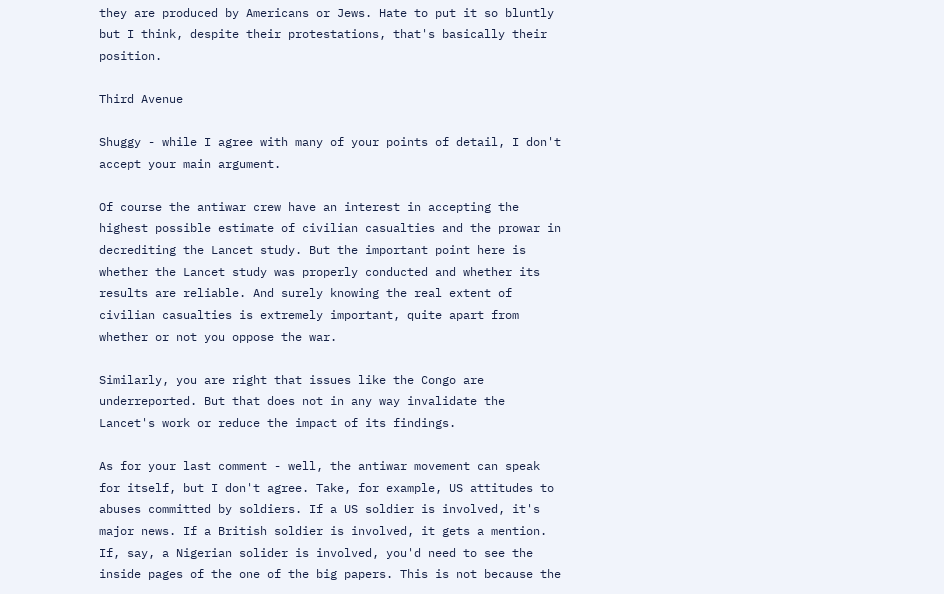they are produced by Americans or Jews. Hate to put it so bluntly but I think, despite their protestations, that's basically their position.

Third Avenue

Shuggy - while I agree with many of your points of detail, I don't accept your main argument.

Of course the antiwar crew have an interest in accepting the highest possible estimate of civilian casualties and the prowar in decrediting the Lancet study. But the important point here is whether the Lancet study was properly conducted and whether its results are reliable. And surely knowing the real extent of civilian casualties is extremely important, quite apart from whether or not you oppose the war.

Similarly, you are right that issues like the Congo are underreported. But that does not in any way invalidate the Lancet's work or reduce the impact of its findings.

As for your last comment - well, the antiwar movement can speak for itself, but I don't agree. Take, for example, US attitudes to abuses committed by soldiers. If a US soldier is involved, it's major news. If a British soldier is involved, it gets a mention. If, say, a Nigerian solider is involved, you'd need to see the inside pages of the one of the big papers. This is not because the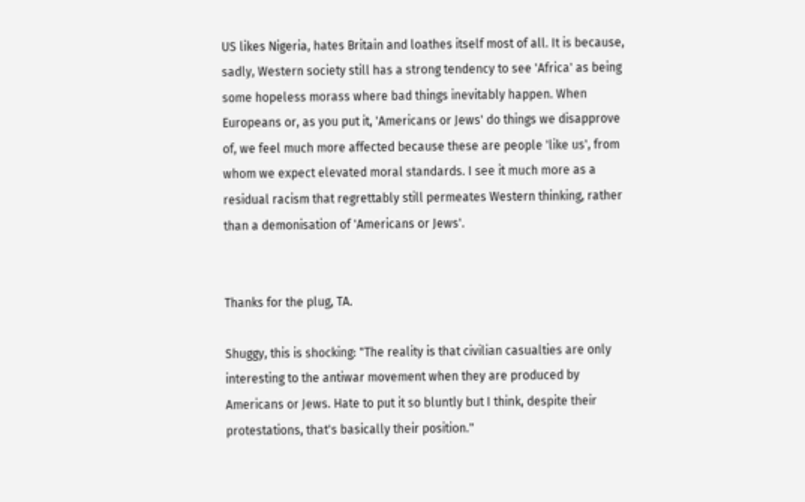US likes Nigeria, hates Britain and loathes itself most of all. It is because, sadly, Western society still has a strong tendency to see 'Africa' as being some hopeless morass where bad things inevitably happen. When Europeans or, as you put it, 'Americans or Jews' do things we disapprove of, we feel much more affected because these are people 'like us', from whom we expect elevated moral standards. I see it much more as a residual racism that regrettably still permeates Western thinking, rather than a demonisation of 'Americans or Jews'.


Thanks for the plug, TA.

Shuggy, this is shocking: "The reality is that civilian casualties are only interesting to the antiwar movement when they are produced by Americans or Jews. Hate to put it so bluntly but I think, despite their protestations, that's basically their position."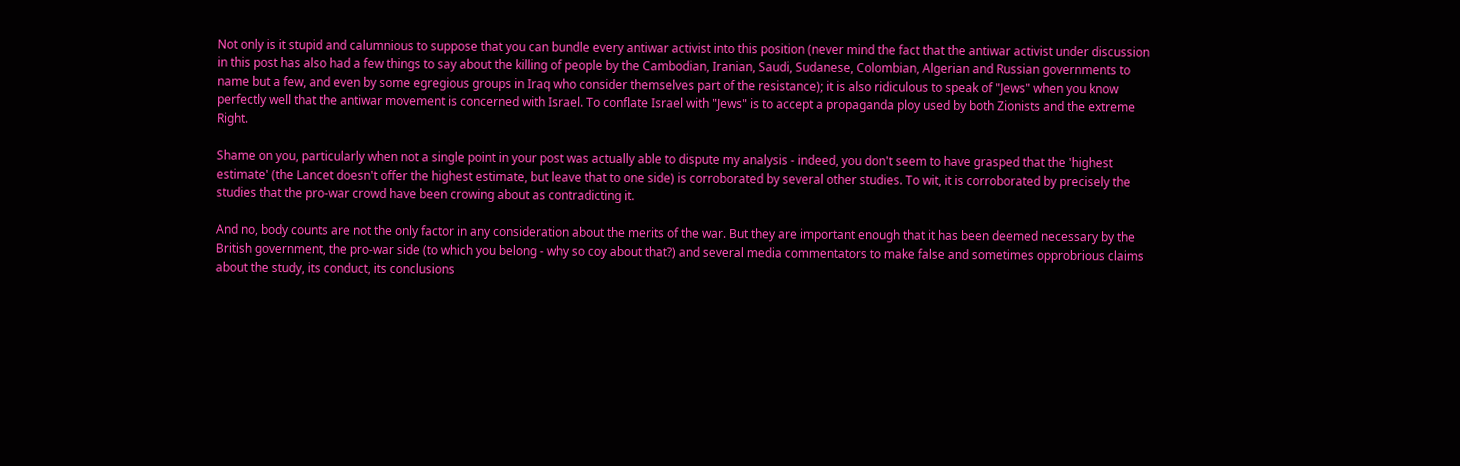Not only is it stupid and calumnious to suppose that you can bundle every antiwar activist into this position (never mind the fact that the antiwar activist under discussion in this post has also had a few things to say about the killing of people by the Cambodian, Iranian, Saudi, Sudanese, Colombian, Algerian and Russian governments to name but a few, and even by some egregious groups in Iraq who consider themselves part of the resistance); it is also ridiculous to speak of "Jews" when you know perfectly well that the antiwar movement is concerned with Israel. To conflate Israel with "Jews" is to accept a propaganda ploy used by both Zionists and the extreme Right.

Shame on you, particularly when not a single point in your post was actually able to dispute my analysis - indeed, you don't seem to have grasped that the 'highest estimate' (the Lancet doesn't offer the highest estimate, but leave that to one side) is corroborated by several other studies. To wit, it is corroborated by precisely the studies that the pro-war crowd have been crowing about as contradicting it.

And no, body counts are not the only factor in any consideration about the merits of the war. But they are important enough that it has been deemed necessary by the British government, the pro-war side (to which you belong - why so coy about that?) and several media commentators to make false and sometimes opprobrious claims about the study, its conduct, its conclusions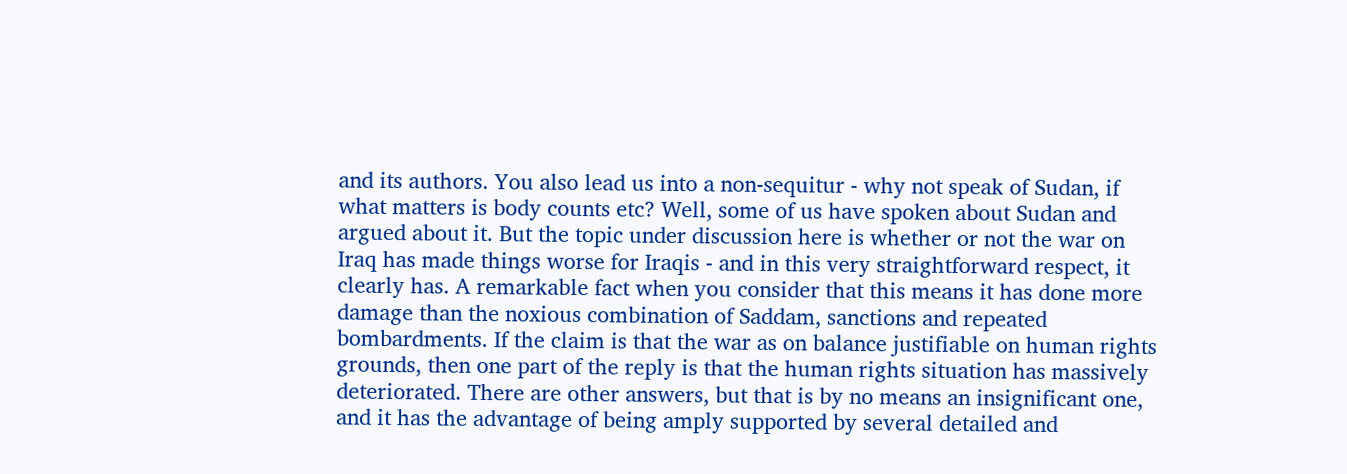and its authors. You also lead us into a non-sequitur - why not speak of Sudan, if what matters is body counts etc? Well, some of us have spoken about Sudan and argued about it. But the topic under discussion here is whether or not the war on Iraq has made things worse for Iraqis - and in this very straightforward respect, it clearly has. A remarkable fact when you consider that this means it has done more damage than the noxious combination of Saddam, sanctions and repeated bombardments. If the claim is that the war as on balance justifiable on human rights grounds, then one part of the reply is that the human rights situation has massively deteriorated. There are other answers, but that is by no means an insignificant one, and it has the advantage of being amply supported by several detailed and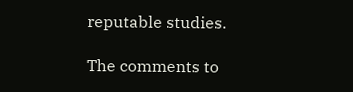reputable studies.

The comments to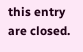this entry are closed.